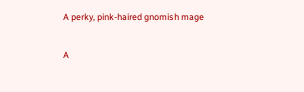A perky, pink-haired gnomish mage


A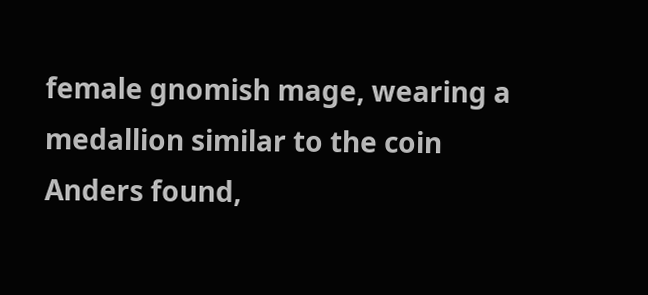female gnomish mage, wearing a medallion similar to the coin Anders found,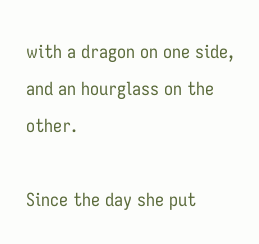with a dragon on one side, and an hourglass on the other.

Since the day she put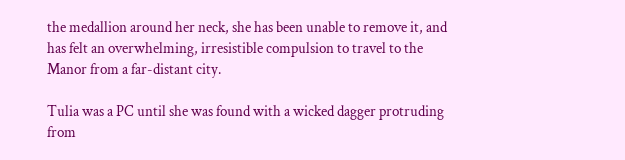the medallion around her neck, she has been unable to remove it, and has felt an overwhelming, irresistible compulsion to travel to the Manor from a far-distant city.

Tulia was a PC until she was found with a wicked dagger protruding from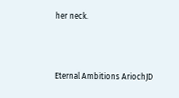her neck.



Eternal Ambitions AriochJD